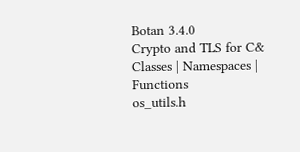Botan 3.4.0
Crypto and TLS for C&
Classes | Namespaces | Functions
os_utils.h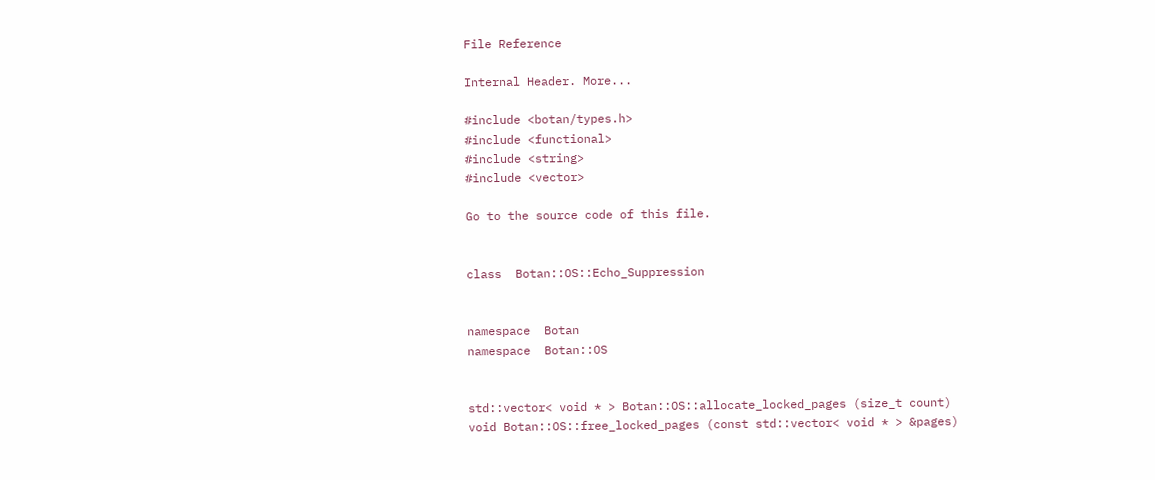File Reference

Internal Header. More...

#include <botan/types.h>
#include <functional>
#include <string>
#include <vector>

Go to the source code of this file.


class  Botan::OS::Echo_Suppression


namespace  Botan
namespace  Botan::OS


std::vector< void * > Botan::OS::allocate_locked_pages (size_t count)
void Botan::OS::free_locked_pages (const std::vector< void * > &pages)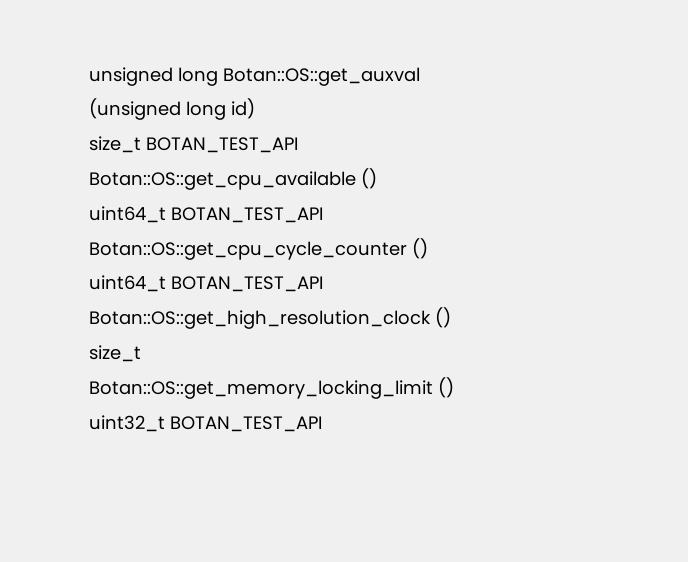unsigned long Botan::OS::get_auxval (unsigned long id)
size_t BOTAN_TEST_API Botan::OS::get_cpu_available ()
uint64_t BOTAN_TEST_API Botan::OS::get_cpu_cycle_counter ()
uint64_t BOTAN_TEST_API Botan::OS::get_high_resolution_clock ()
size_t Botan::OS::get_memory_locking_limit ()
uint32_t BOTAN_TEST_API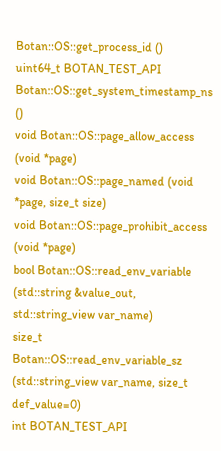Botan::OS::get_process_id ()
uint64_t BOTAN_TEST_API Botan::OS::get_system_timestamp_ns ()
void Botan::OS::page_allow_access (void *page)
void Botan::OS::page_named (void *page, size_t size)
void Botan::OS::page_prohibit_access (void *page)
bool Botan::OS::read_env_variable (std::string &value_out, std::string_view var_name)
size_t Botan::OS::read_env_variable_sz (std::string_view var_name, size_t def_value=0)
int BOTAN_TEST_API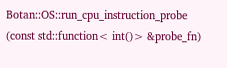Botan::OS::run_cpu_instruction_probe (const std::function< int()> &probe_fn)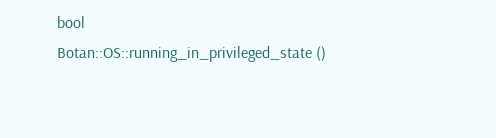bool Botan::OS::running_in_privileged_state ()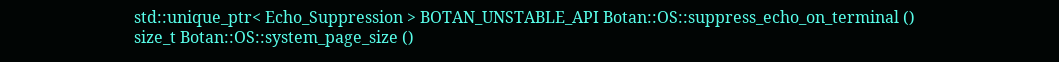std::unique_ptr< Echo_Suppression > BOTAN_UNSTABLE_API Botan::OS::suppress_echo_on_terminal ()
size_t Botan::OS::system_page_size ()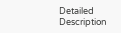Detailed Description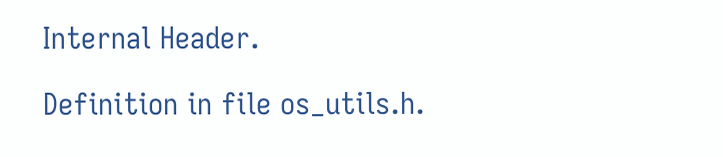Internal Header.

Definition in file os_utils.h.